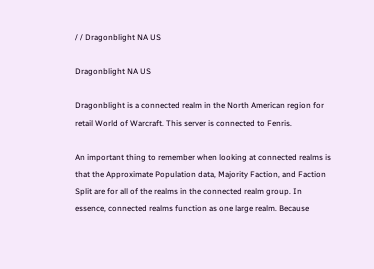/ / Dragonblight NA US

Dragonblight NA US

Dragonblight is a connected realm in the North American region for retail World of Warcraft. This server is connected to Fenris.

An important thing to remember when looking at connected realms is that the Approximate Population data, Majority Faction, and Faction Split are for all of the realms in the connected realm group. In essence, connected realms function as one large realm. Because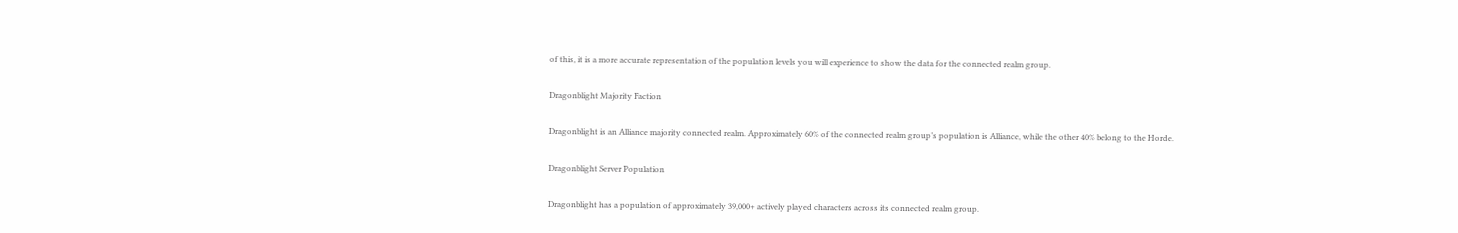of this, it is a more accurate representation of the population levels you will experience to show the data for the connected realm group.

Dragonblight Majority Faction

Dragonblight is an Alliance majority connected realm. Approximately 60% of the connected realm group’s population is Alliance, while the other 40% belong to the Horde.

Dragonblight Server Population

Dragonblight has a population of approximately 39,000+ actively played characters across its connected realm group.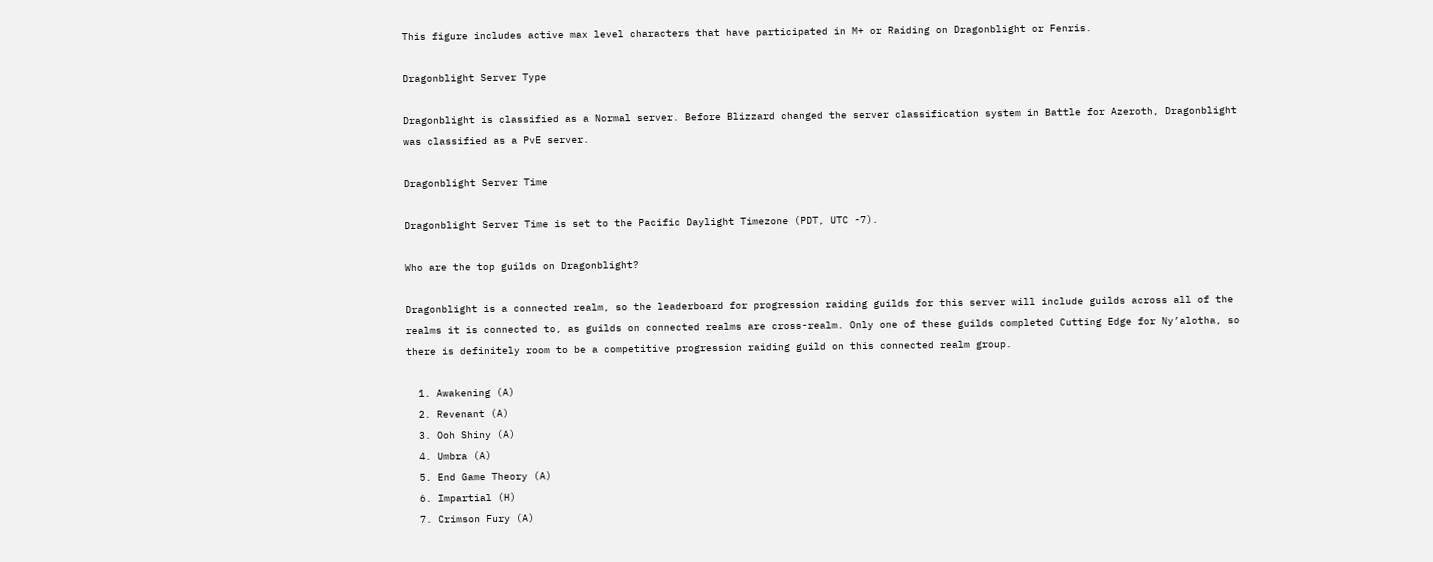This figure includes active max level characters that have participated in M+ or Raiding on Dragonblight or Fenris.

Dragonblight Server Type

Dragonblight is classified as a Normal server. Before Blizzard changed the server classification system in Battle for Azeroth, Dragonblight was classified as a PvE server.

Dragonblight Server Time

Dragonblight Server Time is set to the Pacific Daylight Timezone (PDT, UTC -7).

Who are the top guilds on Dragonblight?

Dragonblight is a connected realm, so the leaderboard for progression raiding guilds for this server will include guilds across all of the realms it is connected to, as guilds on connected realms are cross-realm. Only one of these guilds completed Cutting Edge for Ny’alotha, so there is definitely room to be a competitive progression raiding guild on this connected realm group.

  1. Awakening (A)
  2. Revenant (A)
  3. Ooh Shiny (A)
  4. Umbra (A)
  5. End Game Theory (A)
  6. Impartial (H)
  7. Crimson Fury (A)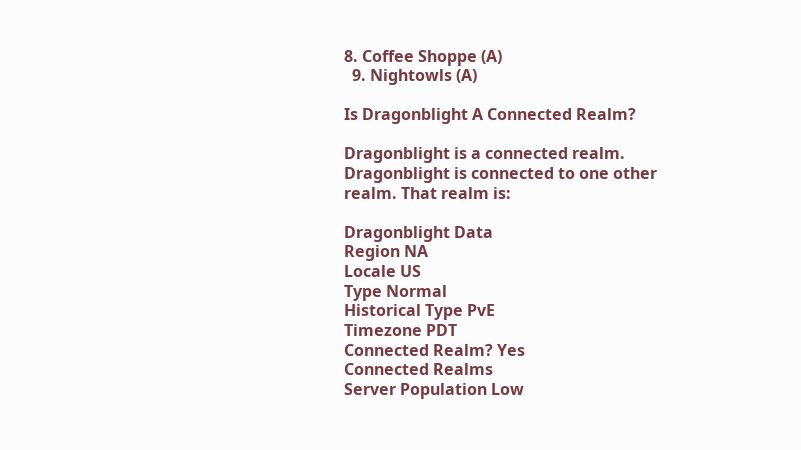8. Coffee Shoppe (A)
  9. Nightowls (A)

Is Dragonblight A Connected Realm?

Dragonblight is a connected realm. Dragonblight is connected to one other realm. That realm is:

Dragonblight Data
Region NA
Locale US
Type Normal
Historical Type PvE
Timezone PDT
Connected Realm? Yes
Connected Realms
Server Population Low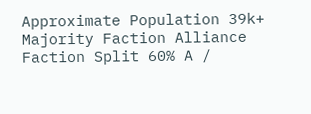Approximate Population 39k+
Majority Faction Alliance
Faction Split 60% A /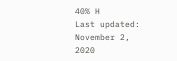40% H
Last updated: November 2, 2020